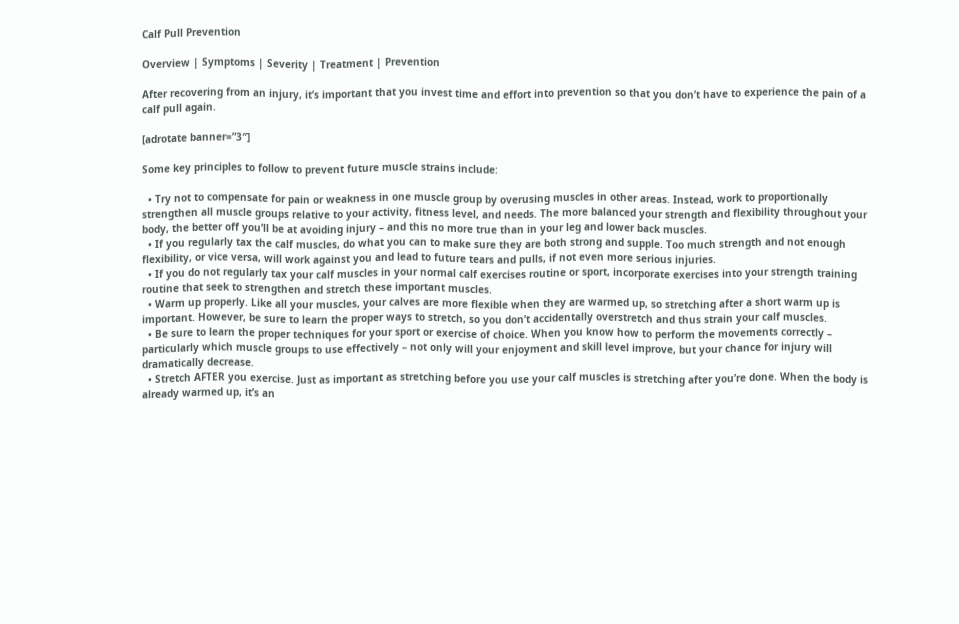Calf Pull Prevention

Overview | Symptoms | Severity | Treatment | Prevention

After recovering from an injury, it’s important that you invest time and effort into prevention so that you don’t have to experience the pain of a calf pull again.

[adrotate banner=”3″]

Some key principles to follow to prevent future muscle strains include:

  • Try not to compensate for pain or weakness in one muscle group by overusing muscles in other areas. Instead, work to proportionally strengthen all muscle groups relative to your activity, fitness level, and needs. The more balanced your strength and flexibility throughout your body, the better off you’ll be at avoiding injury – and this no more true than in your leg and lower back muscles.
  • If you regularly tax the calf muscles, do what you can to make sure they are both strong and supple. Too much strength and not enough flexibility, or vice versa, will work against you and lead to future tears and pulls, if not even more serious injuries.
  • If you do not regularly tax your calf muscles in your normal calf exercises routine or sport, incorporate exercises into your strength training routine that seek to strengthen and stretch these important muscles.
  • Warm up properly. Like all your muscles, your calves are more flexible when they are warmed up, so stretching after a short warm up is important. However, be sure to learn the proper ways to stretch, so you don’t accidentally overstretch and thus strain your calf muscles.
  • Be sure to learn the proper techniques for your sport or exercise of choice. When you know how to perform the movements correctly – particularly which muscle groups to use effectively – not only will your enjoyment and skill level improve, but your chance for injury will dramatically decrease.
  • Stretch AFTER you exercise. Just as important as stretching before you use your calf muscles is stretching after you’re done. When the body is already warmed up, it’s an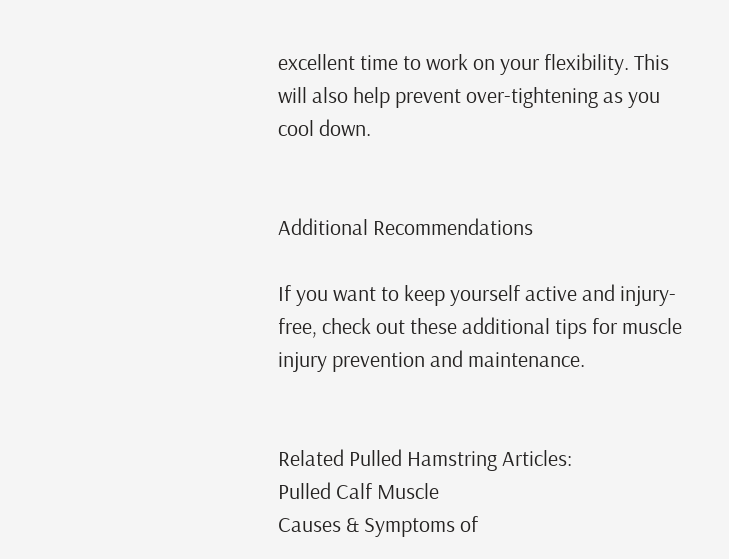excellent time to work on your flexibility. This will also help prevent over-tightening as you cool down.


Additional Recommendations

If you want to keep yourself active and injury-free, check out these additional tips for muscle injury prevention and maintenance.


Related Pulled Hamstring Articles:
Pulled Calf Muscle
Causes & Symptoms of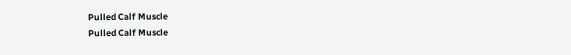Pulled Calf Muscle
Pulled Calf Muscle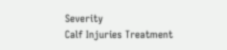Severity
Calf Injuries Treatment